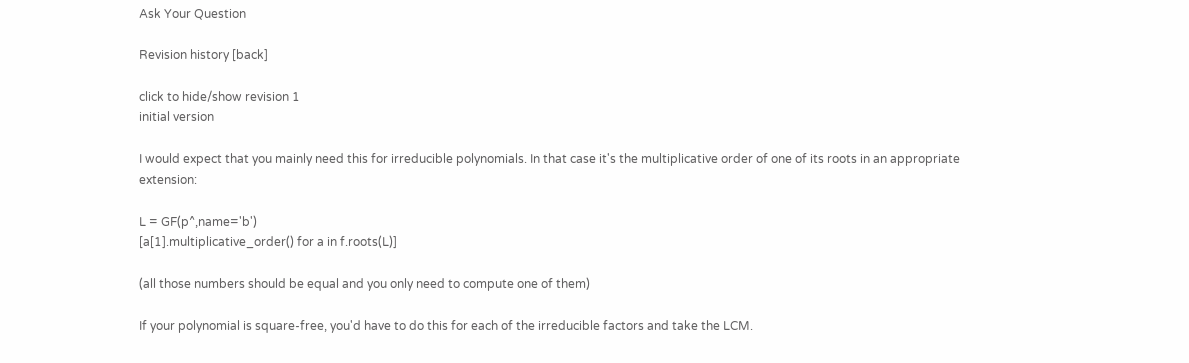Ask Your Question

Revision history [back]

click to hide/show revision 1
initial version

I would expect that you mainly need this for irreducible polynomials. In that case it's the multiplicative order of one of its roots in an appropriate extension:

L = GF(p^,name='b')
[a[1].multiplicative_order() for a in f.roots(L)]

(all those numbers should be equal and you only need to compute one of them)

If your polynomial is square-free, you'd have to do this for each of the irreducible factors and take the LCM.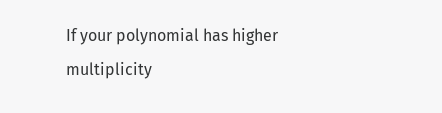If your polynomial has higher multiplicity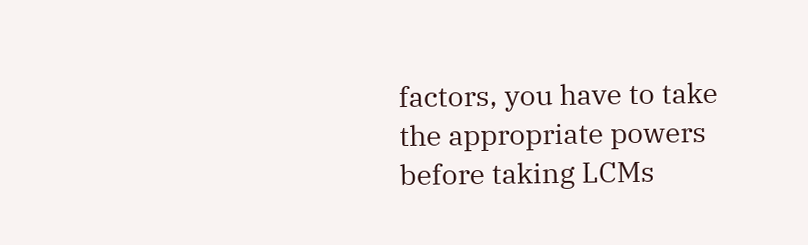factors, you have to take the appropriate powers before taking LCMs